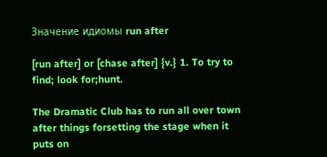Значение идиомы run after

[run after] or [chase after] {v.} 1. To try to find; look for;hunt.

The Dramatic Club has to run all over town after things forsetting the stage when it puts on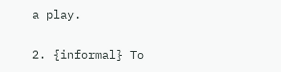a play.

2. {informal} To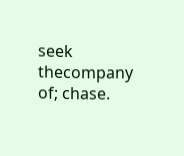seek thecompany of; chase.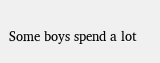Some boys spend a lot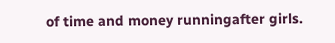of time and money runningafter girls.